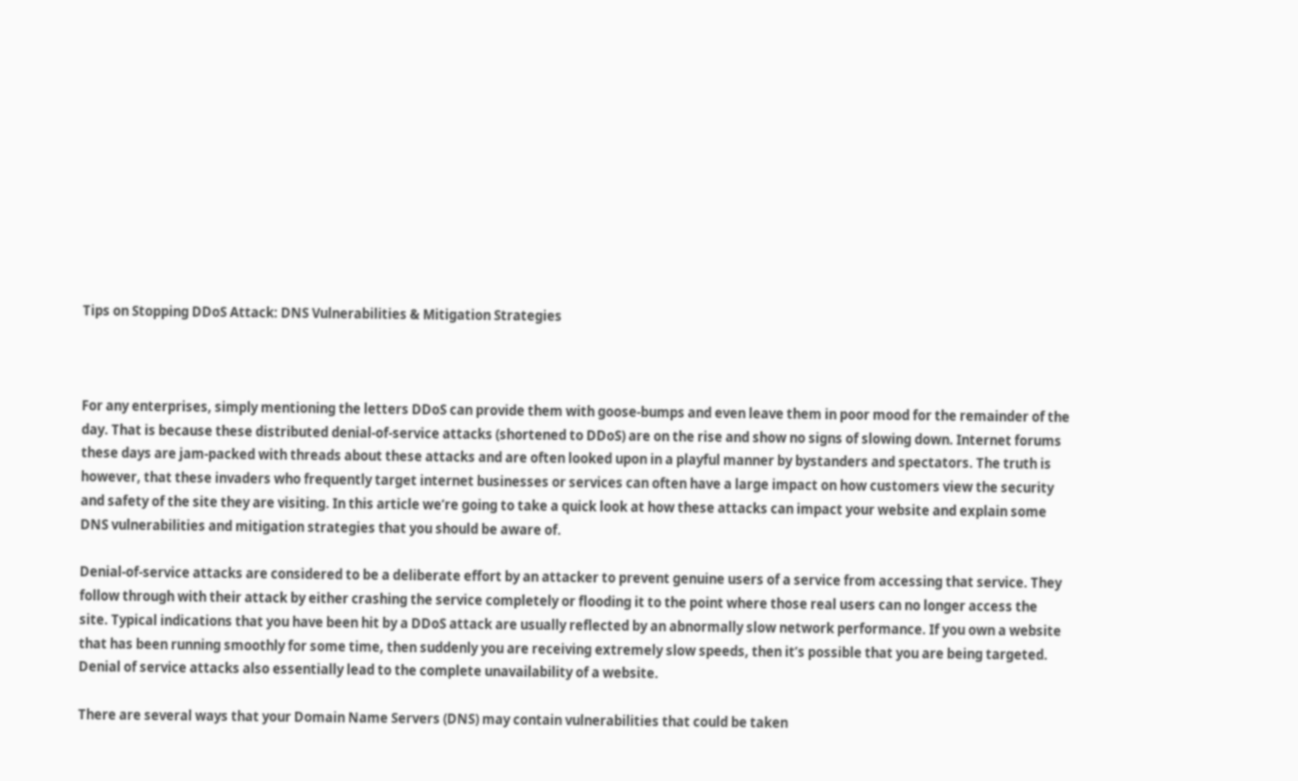Tips on Stopping DDoS Attack: DNS Vulnerabilities & Mitigation Strategies



For any enterprises, simply mentioning the letters DDoS can provide them with goose-bumps and even leave them in poor mood for the remainder of the day. That is because these distributed denial-of-service attacks (shortened to DDoS) are on the rise and show no signs of slowing down. Internet forums these days are jam-packed with threads about these attacks and are often looked upon in a playful manner by bystanders and spectators. The truth is however, that these invaders who frequently target internet businesses or services can often have a large impact on how customers view the security and safety of the site they are visiting. In this article we’re going to take a quick look at how these attacks can impact your website and explain some DNS vulnerabilities and mitigation strategies that you should be aware of.

Denial-of-service attacks are considered to be a deliberate effort by an attacker to prevent genuine users of a service from accessing that service. They follow through with their attack by either crashing the service completely or flooding it to the point where those real users can no longer access the site. Typical indications that you have been hit by a DDoS attack are usually reflected by an abnormally slow network performance. If you own a website that has been running smoothly for some time, then suddenly you are receiving extremely slow speeds, then it’s possible that you are being targeted. Denial of service attacks also essentially lead to the complete unavailability of a website.

There are several ways that your Domain Name Servers (DNS) may contain vulnerabilities that could be taken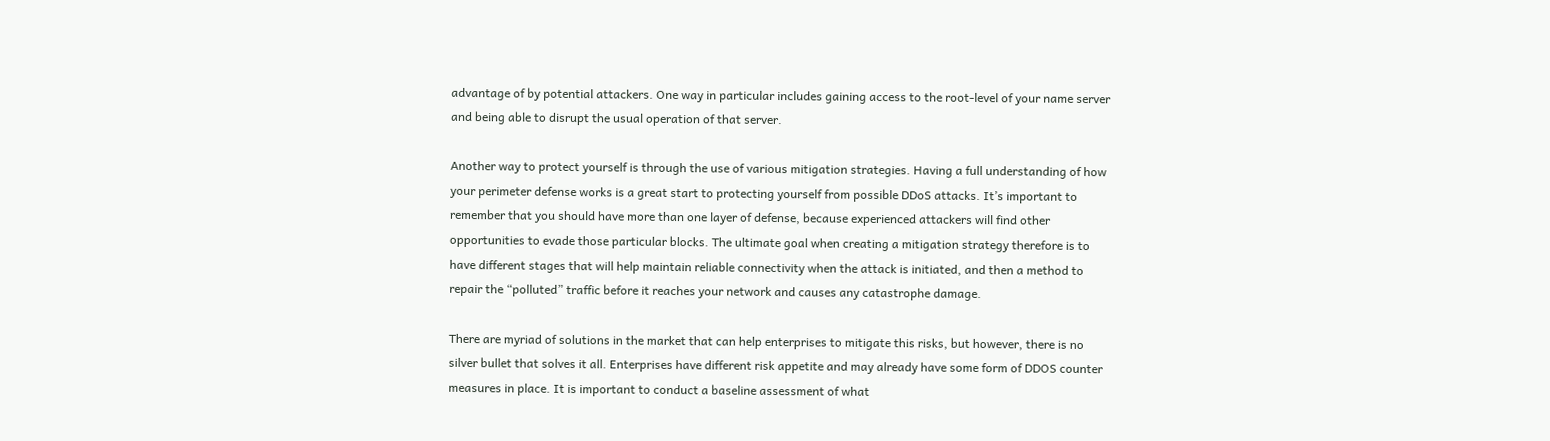advantage of by potential attackers. One way in particular includes gaining access to the root-level of your name server and being able to disrupt the usual operation of that server.

Another way to protect yourself is through the use of various mitigation strategies. Having a full understanding of how your perimeter defense works is a great start to protecting yourself from possible DDoS attacks. It’s important to remember that you should have more than one layer of defense, because experienced attackers will find other opportunities to evade those particular blocks. The ultimate goal when creating a mitigation strategy therefore is to have different stages that will help maintain reliable connectivity when the attack is initiated, and then a method to repair the “polluted” traffic before it reaches your network and causes any catastrophe damage.

There are myriad of solutions in the market that can help enterprises to mitigate this risks, but however, there is no silver bullet that solves it all. Enterprises have different risk appetite and may already have some form of DDOS counter measures in place. It is important to conduct a baseline assessment of what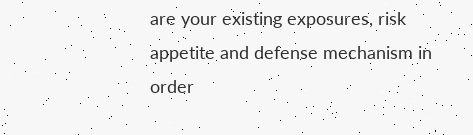are your existing exposures, risk appetite and defense mechanism in order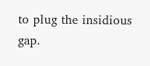to plug the insidious gap.